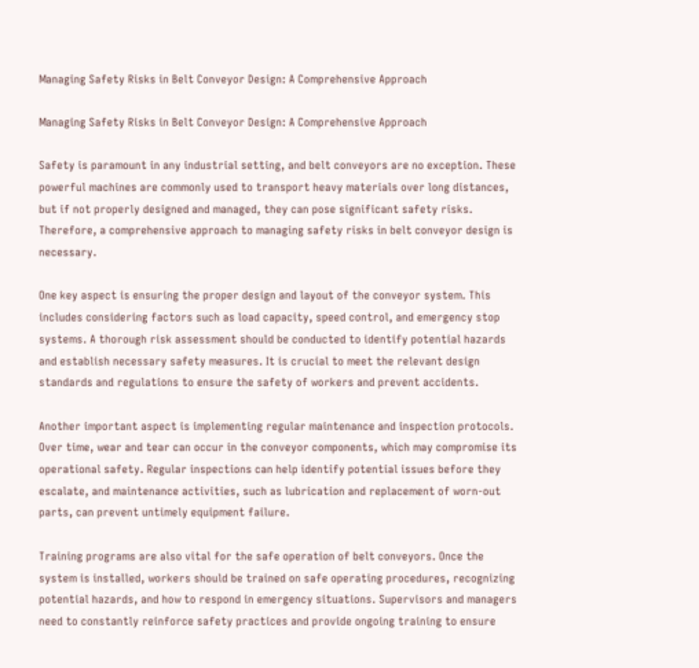Managing Safety Risks in Belt Conveyor Design: A Comprehensive Approach

Managing Safety Risks in Belt Conveyor Design: A Comprehensive Approach

Safety is paramount in any industrial setting, and belt conveyors are no exception. These powerful machines are commonly used to transport heavy materials over long distances, but if not properly designed and managed, they can pose significant safety risks. Therefore, a comprehensive approach to managing safety risks in belt conveyor design is necessary.

One key aspect is ensuring the proper design and layout of the conveyor system. This includes considering factors such as load capacity, speed control, and emergency stop systems. A thorough risk assessment should be conducted to identify potential hazards and establish necessary safety measures. It is crucial to meet the relevant design standards and regulations to ensure the safety of workers and prevent accidents.

Another important aspect is implementing regular maintenance and inspection protocols. Over time, wear and tear can occur in the conveyor components, which may compromise its operational safety. Regular inspections can help identify potential issues before they escalate, and maintenance activities, such as lubrication and replacement of worn-out parts, can prevent untimely equipment failure.

Training programs are also vital for the safe operation of belt conveyors. Once the system is installed, workers should be trained on safe operating procedures, recognizing potential hazards, and how to respond in emergency situations. Supervisors and managers need to constantly reinforce safety practices and provide ongoing training to ensure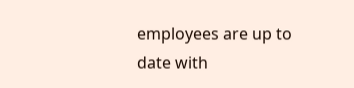employees are up to date with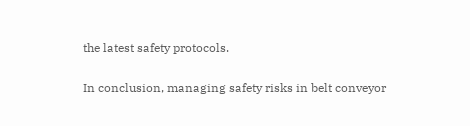the latest safety protocols.

In conclusion, managing safety risks in belt conveyor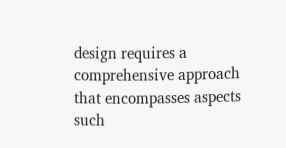design requires a comprehensive approach that encompasses aspects such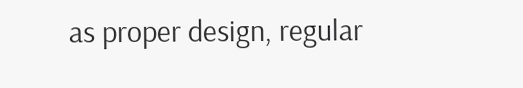as proper design, regular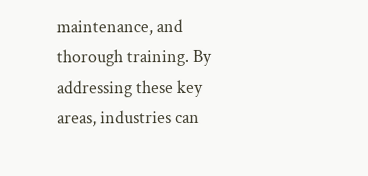maintenance, and thorough training. By addressing these key areas, industries can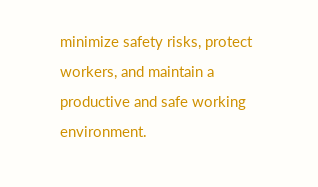minimize safety risks, protect workers, and maintain a productive and safe working environment.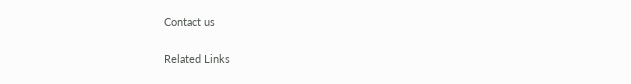Contact us

Related Links